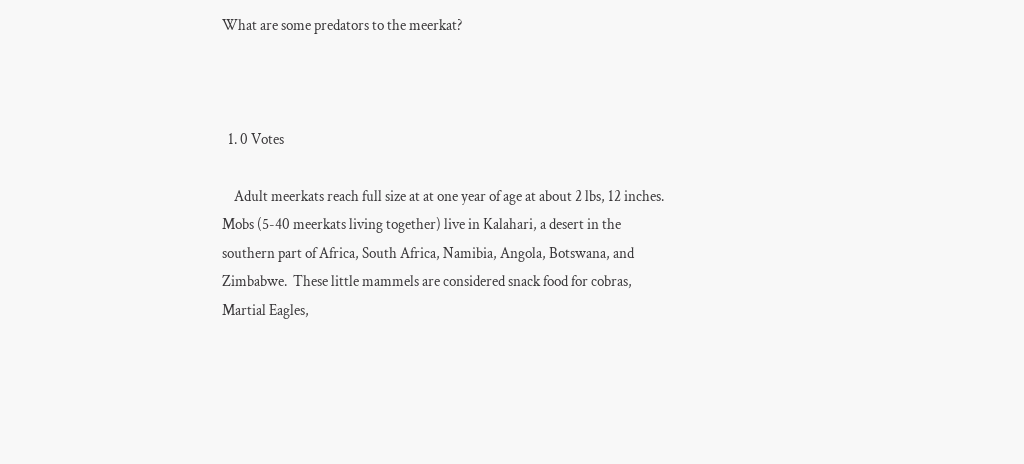What are some predators to the meerkat?



  1. 0 Votes

    Adult meerkats reach full size at at one year of age at about 2 lbs, 12 inches.  Mobs (5-40 meerkats living together) live in Kalahari, a desert in the southern part of Africa, South Africa, Namibia, Angola, Botswana, and Zimbabwe.  These little mammels are considered snack food for cobras, Martial Eagles,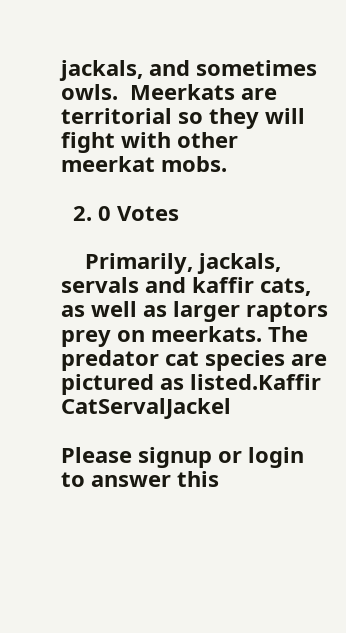jackals, and sometimes owls.  Meerkats are territorial so they will fight with other meerkat mobs.

  2. 0 Votes

    Primarily, jackals, servals and kaffir cats, as well as larger raptors prey on meerkats. The predator cat species are pictured as listed.Kaffir CatServalJackel

Please signup or login to answer this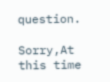question.

Sorry,At this time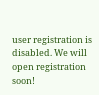user registration is disabled. We will open registration soon!